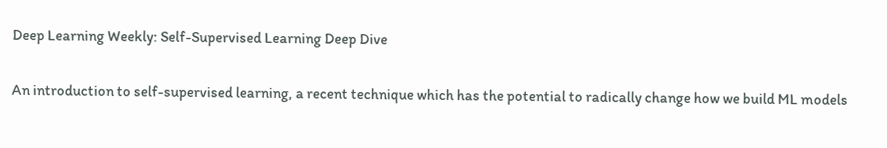Deep Learning Weekly: Self-Supervised Learning Deep Dive

An introduction to self-supervised learning, a recent technique which has the potential to radically change how we build ML models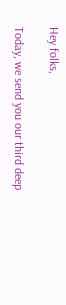Hey folks,

Today, we send you our third deep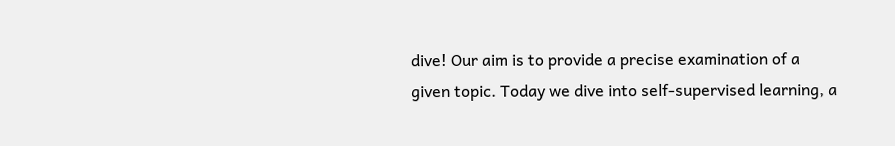dive! Our aim is to provide a precise examination of a given topic. Today we dive into self-supervised learning, a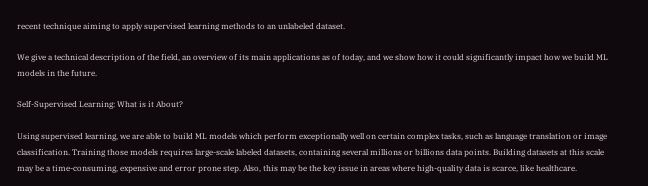recent technique aiming to apply supervised learning methods to an unlabeled dataset.

We give a technical description of the field, an overview of its main applications as of today, and we show how it could significantly impact how we build ML models in the future.

Self-Supervised Learning: What is it About?

Using supervised learning, we are able to build ML models which perform exceptionally well on certain complex tasks, such as language translation or image classification. Training those models requires large-scale labeled datasets, containing several millions or billions data points. Building datasets at this scale may be a time-consuming, expensive and error prone step. Also, this may be the key issue in areas where high-quality data is scarce, like healthcare.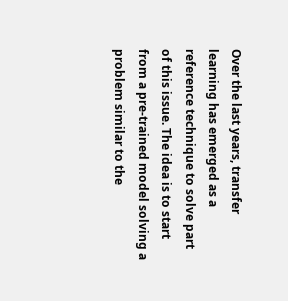Over the last years, transfer learning has emerged as a reference technique to solve part of this issue. The idea is to start from a pre-trained model solving a problem similar to the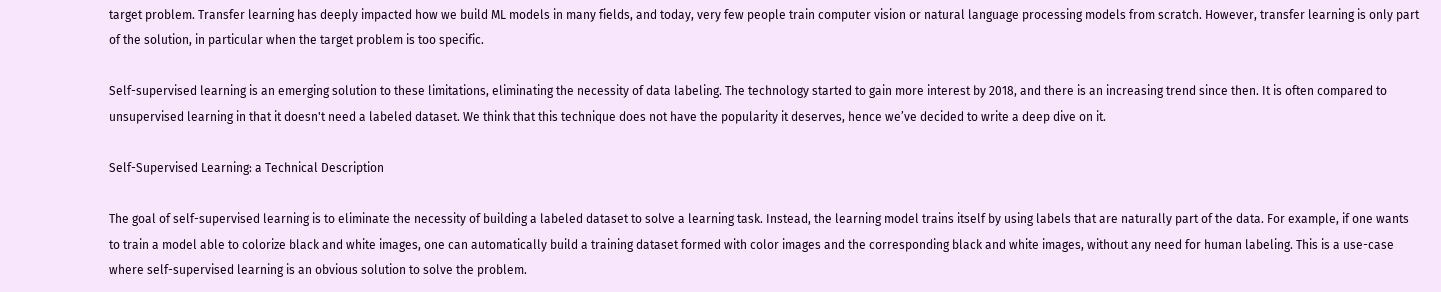target problem. Transfer learning has deeply impacted how we build ML models in many fields, and today, very few people train computer vision or natural language processing models from scratch. However, transfer learning is only part of the solution, in particular when the target problem is too specific.

Self-supervised learning is an emerging solution to these limitations, eliminating the necessity of data labeling. The technology started to gain more interest by 2018, and there is an increasing trend since then. It is often compared to unsupervised learning in that it doesn't need a labeled dataset. We think that this technique does not have the popularity it deserves, hence we’ve decided to write a deep dive on it.

Self-Supervised Learning: a Technical Description

The goal of self-supervised learning is to eliminate the necessity of building a labeled dataset to solve a learning task. Instead, the learning model trains itself by using labels that are naturally part of the data. For example, if one wants to train a model able to colorize black and white images, one can automatically build a training dataset formed with color images and the corresponding black and white images, without any need for human labeling. This is a use-case where self-supervised learning is an obvious solution to solve the problem.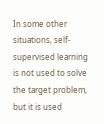In some other situations, self-supervised learning is not used to solve the target problem, but it is used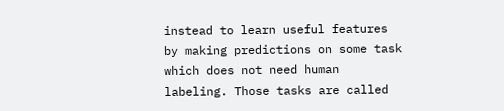instead to learn useful features by making predictions on some task which does not need human labeling. Those tasks are called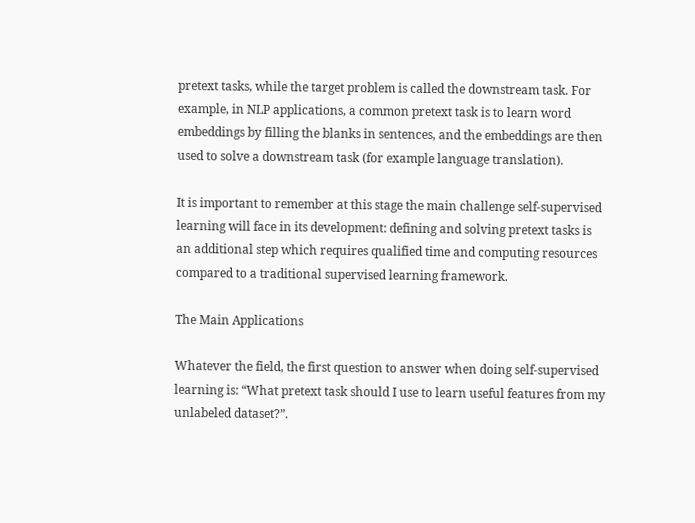pretext tasks, while the target problem is called the downstream task. For example, in NLP applications, a common pretext task is to learn word embeddings by filling the blanks in sentences, and the embeddings are then used to solve a downstream task (for example language translation).

It is important to remember at this stage the main challenge self-supervised learning will face in its development: defining and solving pretext tasks is an additional step which requires qualified time and computing resources compared to a traditional supervised learning framework.

The Main Applications

Whatever the field, the first question to answer when doing self-supervised learning is: “What pretext task should I use to learn useful features from my unlabeled dataset?”.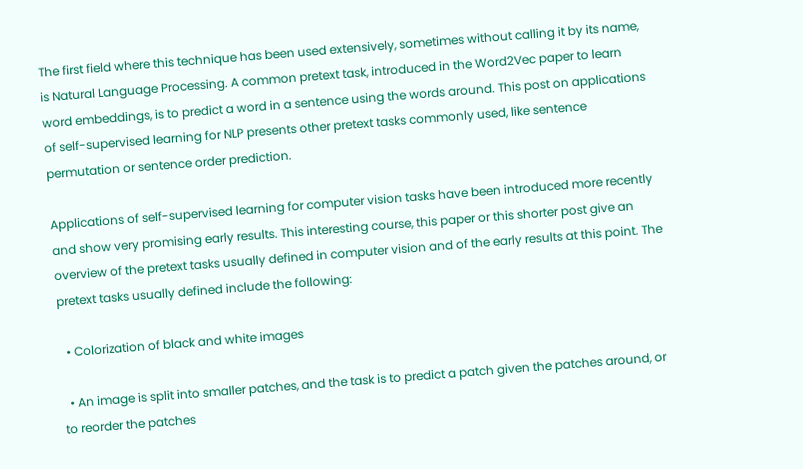The first field where this technique has been used extensively, sometimes without calling it by its name, is Natural Language Processing. A common pretext task, introduced in the Word2Vec paper to learn word embeddings, is to predict a word in a sentence using the words around. This post on applications of self-supervised learning for NLP presents other pretext tasks commonly used, like sentence permutation or sentence order prediction.

Applications of self-supervised learning for computer vision tasks have been introduced more recently and show very promising early results. This interesting course, this paper or this shorter post give an overview of the pretext tasks usually defined in computer vision and of the early results at this point. The pretext tasks usually defined include the following:

  • Colorization of black and white images

  • An image is split into smaller patches, and the task is to predict a patch given the patches around, or to reorder the patches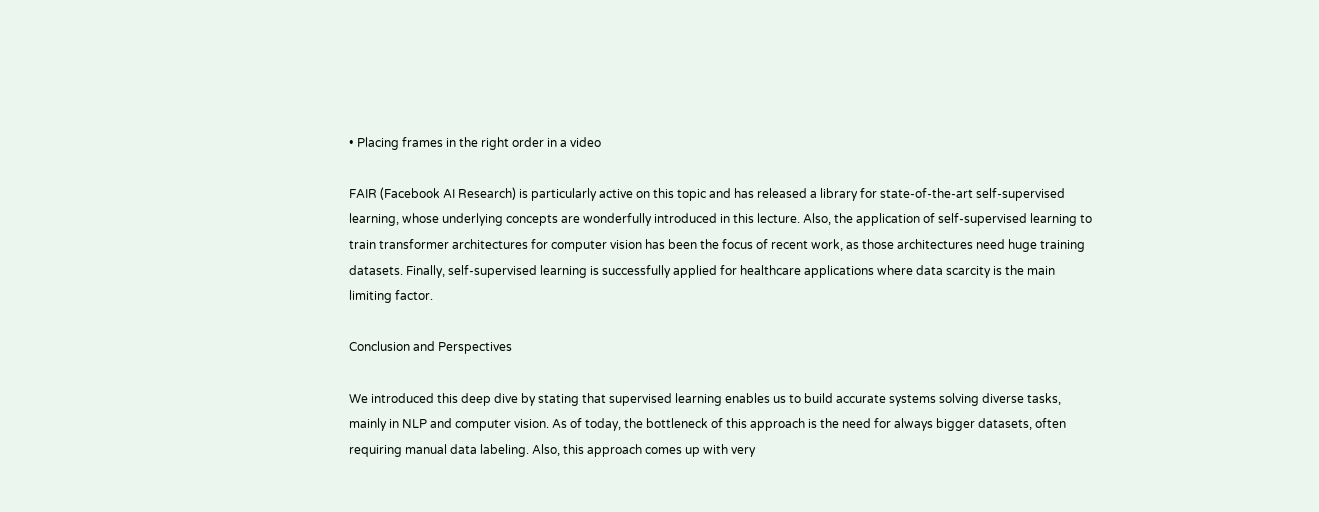• Placing frames in the right order in a video

FAIR (Facebook AI Research) is particularly active on this topic and has released a library for state-of-the-art self-supervised learning, whose underlying concepts are wonderfully introduced in this lecture. Also, the application of self-supervised learning to train transformer architectures for computer vision has been the focus of recent work, as those architectures need huge training datasets. Finally, self-supervised learning is successfully applied for healthcare applications where data scarcity is the main limiting factor.

Conclusion and Perspectives

We introduced this deep dive by stating that supervised learning enables us to build accurate systems solving diverse tasks, mainly in NLP and computer vision. As of today, the bottleneck of this approach is the need for always bigger datasets, often requiring manual data labeling. Also, this approach comes up with very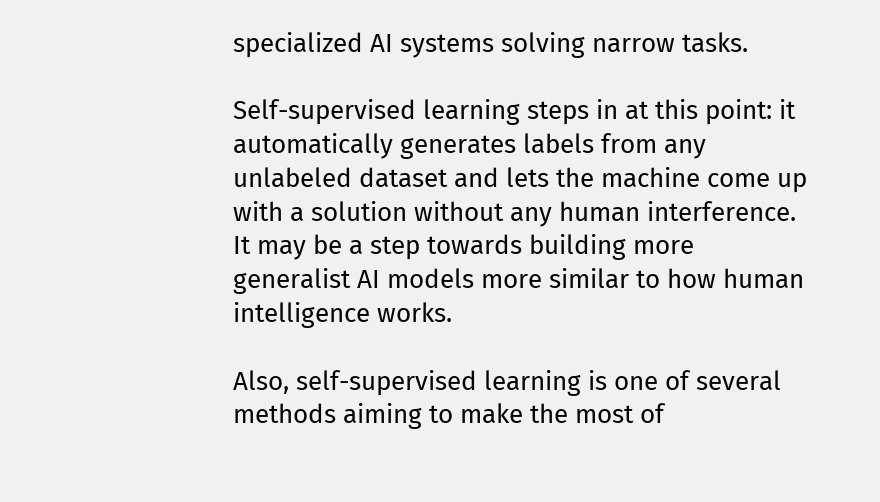specialized AI systems solving narrow tasks.

Self-supervised learning steps in at this point: it automatically generates labels from any unlabeled dataset and lets the machine come up with a solution without any human interference. It may be a step towards building more generalist AI models more similar to how human intelligence works.

Also, self-supervised learning is one of several methods aiming to make the most of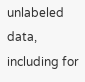unlabeled data, including for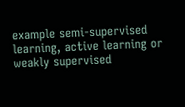example semi-supervised learning, active learning or weakly supervised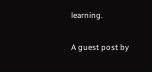learning.

A guest post by